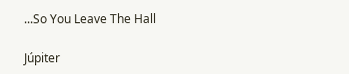...So You Leave The Hall

Júpiter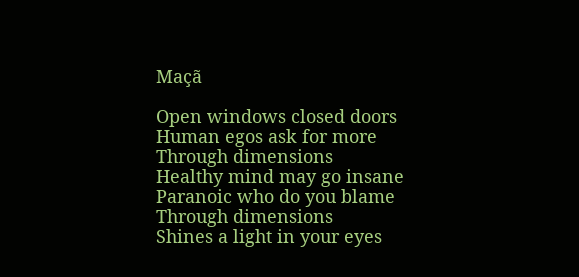Maçã

Open windows closed doors
Human egos ask for more
Through dimensions
Healthy mind may go insane
Paranoic who do you blame
Through dimensions
Shines a light in your eyes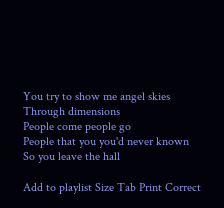You try to show me angel skies
Through dimensions
People come people go
People that you you'd never known
So you leave the hall

Add to playlist Size Tab Print Correct